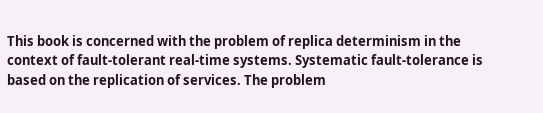This book is concerned with the problem of replica determinism in the context of fault-tolerant real-time systems. Systematic fault-tolerance is based on the replication of services. The problem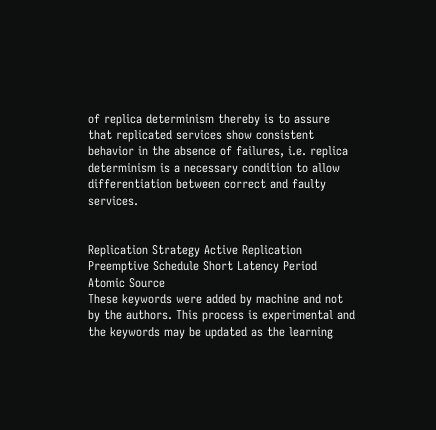of replica determinism thereby is to assure that replicated services show consistent behavior in the absence of failures, i.e. replica determinism is a necessary condition to allow differentiation between correct and faulty services.


Replication Strategy Active Replication Preemptive Schedule Short Latency Period Atomic Source
These keywords were added by machine and not by the authors. This process is experimental and the keywords may be updated as the learning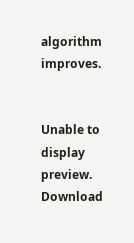algorithm improves.


Unable to display preview. Download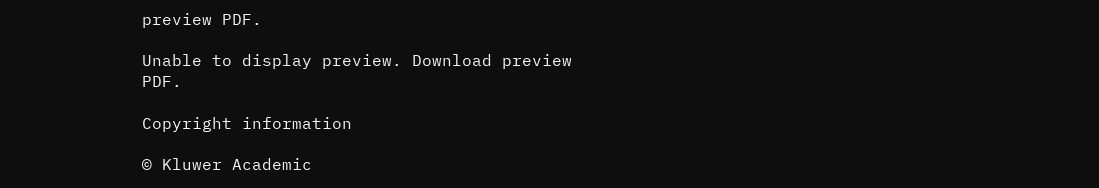preview PDF.

Unable to display preview. Download preview PDF.

Copyright information

© Kluwer Academic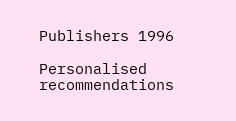Publishers 1996

Personalised recommendations